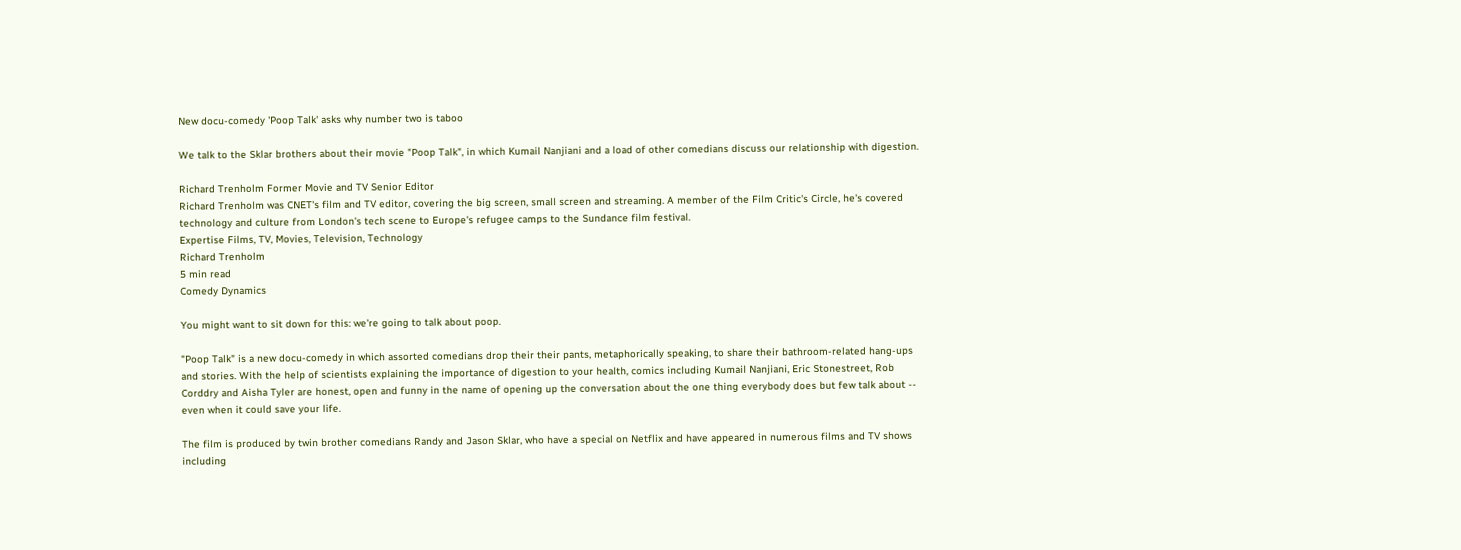New docu-comedy 'Poop Talk' asks why number two is taboo

We talk to the Sklar brothers about their movie "Poop Talk", in which Kumail Nanjiani and a load of other comedians discuss our relationship with digestion.

Richard Trenholm Former Movie and TV Senior Editor
Richard Trenholm was CNET's film and TV editor, covering the big screen, small screen and streaming. A member of the Film Critic's Circle, he's covered technology and culture from London's tech scene to Europe's refugee camps to the Sundance film festival.
Expertise Films, TV, Movies, Television, Technology
Richard Trenholm
5 min read
Comedy Dynamics

You might want to sit down for this: we're going to talk about poop.

"Poop Talk" is a new docu-comedy in which assorted comedians drop their their pants, metaphorically speaking, to share their bathroom-related hang-ups and stories. With the help of scientists explaining the importance of digestion to your health, comics including Kumail Nanjiani, Eric Stonestreet, Rob Corddry and Aisha Tyler are honest, open and funny in the name of opening up the conversation about the one thing everybody does but few talk about -- even when it could save your life.

The film is produced by twin brother comedians Randy and Jason Sklar, who have a special on Netflix and have appeared in numerous films and TV shows including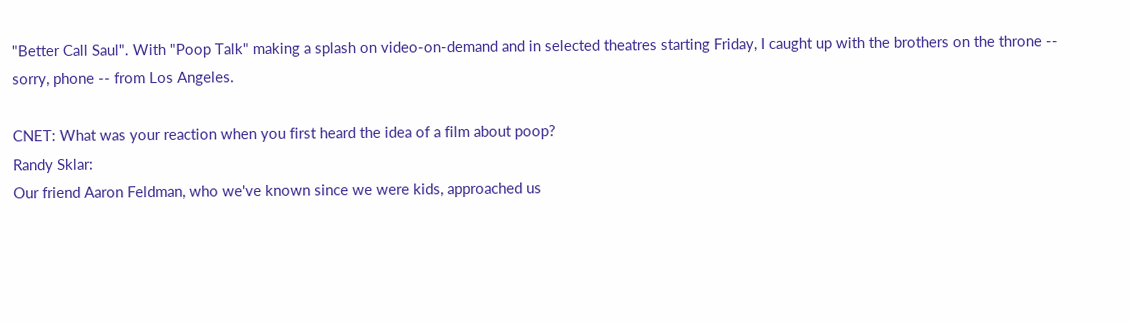"Better Call Saul". With "Poop Talk" making a splash on video-on-demand and in selected theatres starting Friday, I caught up with the brothers on the throne -- sorry, phone -- from Los Angeles.

CNET: What was your reaction when you first heard the idea of a film about poop?
Randy Sklar:
Our friend Aaron Feldman, who we've known since we were kids, approached us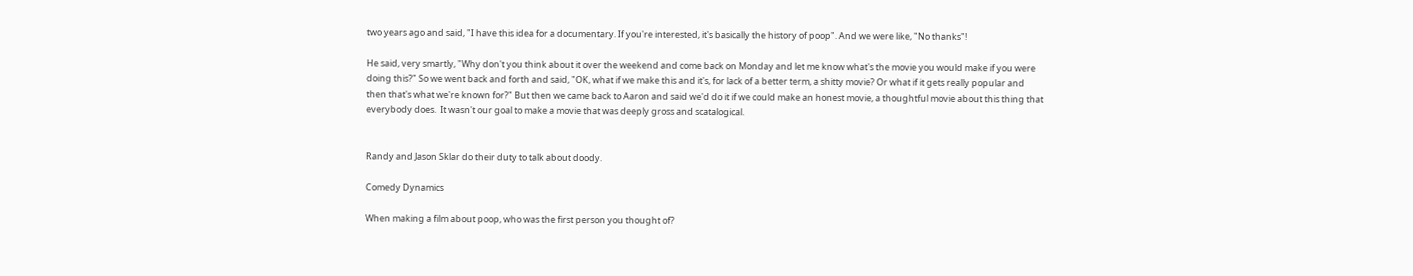two years ago and said, "I have this idea for a documentary. If you're interested, it's basically the history of poop". And we were like, "No thanks"!

He said, very smartly, "Why don't you think about it over the weekend and come back on Monday and let me know what's the movie you would make if you were doing this?" So we went back and forth and said, "OK, what if we make this and it's, for lack of a better term, a shitty movie? Or what if it gets really popular and then that's what we're known for?" But then we came back to Aaron and said we'd do it if we could make an honest movie, a thoughtful movie about this thing that everybody does.  It wasn't our goal to make a movie that was deeply gross and scatalogical.


Randy and Jason Sklar do their duty to talk about doody.

Comedy Dynamics

When making a film about poop, who was the first person you thought of?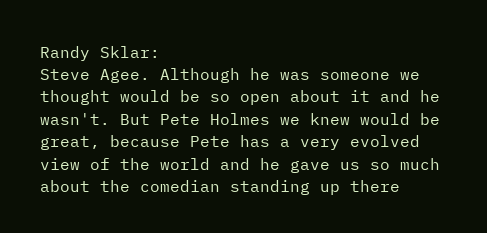Randy Sklar:
Steve Agee. Although he was someone we thought would be so open about it and he wasn't. But Pete Holmes we knew would be great, because Pete has a very evolved view of the world and he gave us so much about the comedian standing up there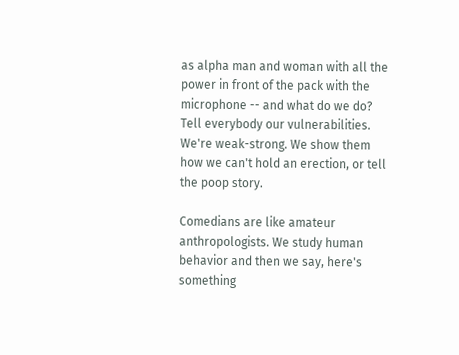as alpha man and woman with all the power in front of the pack with the microphone -- and what do we do? Tell everybody our vulnerabilities. We're weak-strong. We show them how we can't hold an erection, or tell the poop story.

Comedians are like amateur anthropologists. We study human behavior and then we say, here's something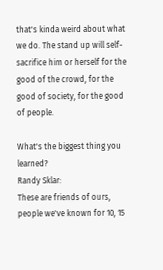that's kinda weird about what we do. The stand up will self-sacrifice him or herself for the good of the crowd, for the good of society, for the good of people.

What's the biggest thing you learned?
Randy Sklar:
These are friends of ours, people we've known for 10, 15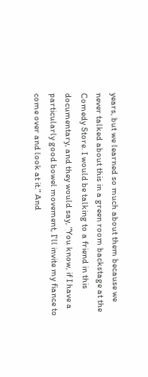years, but we learned so much about them because we never talked about this in a green room backstage at the Comedy Store. I would be talking to a friend in this documentary, and they would say, "You know, if I have a particularly good bowel movement, I'll invite my fiance to come over and look at it." And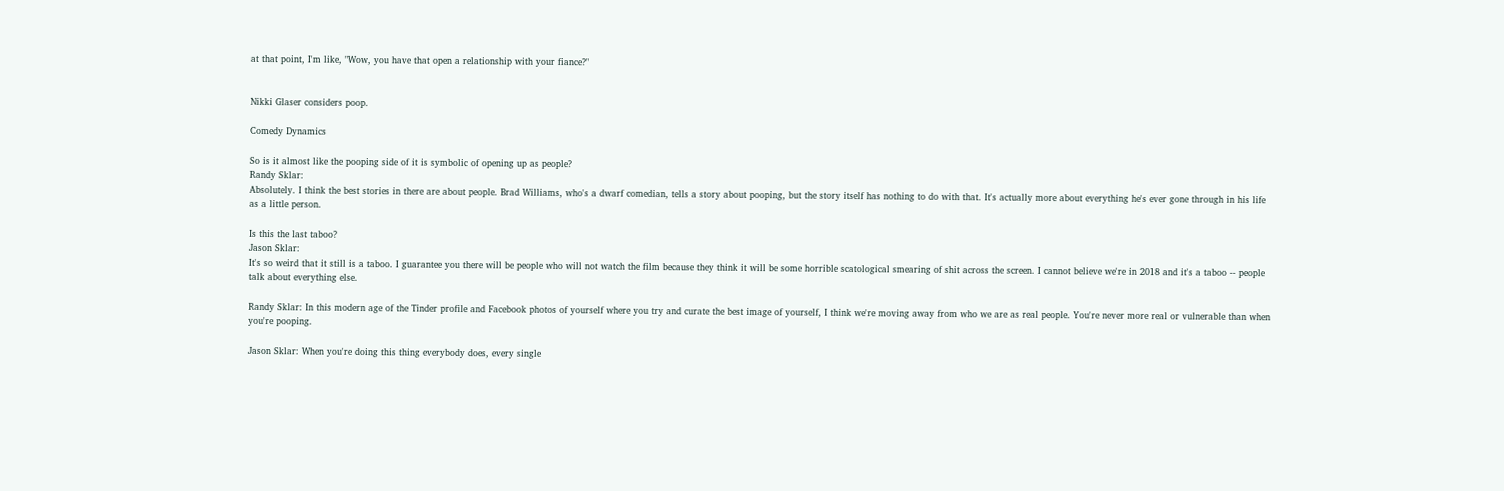at that point, I'm like, "Wow, you have that open a relationship with your fiance?"


Nikki Glaser considers poop.

Comedy Dynamics

So is it almost like the pooping side of it is symbolic of opening up as people?
Randy Sklar:
Absolutely. I think the best stories in there are about people. Brad Williams, who's a dwarf comedian, tells a story about pooping, but the story itself has nothing to do with that. It's actually more about everything he's ever gone through in his life as a little person.

Is this the last taboo?
Jason Sklar:
It's so weird that it still is a taboo. I guarantee you there will be people who will not watch the film because they think it will be some horrible scatological smearing of shit across the screen. I cannot believe we're in 2018 and it's a taboo -- people talk about everything else.

Randy Sklar: In this modern age of the Tinder profile and Facebook photos of yourself where you try and curate the best image of yourself, I think we're moving away from who we are as real people. You're never more real or vulnerable than when you're pooping.

Jason Sklar: When you're doing this thing everybody does, every single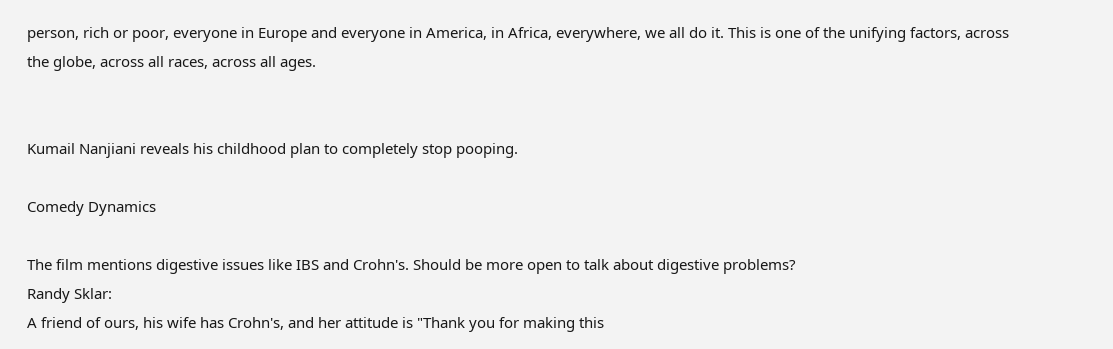person, rich or poor, everyone in Europe and everyone in America, in Africa, everywhere, we all do it. This is one of the unifying factors, across the globe, across all races, across all ages.


Kumail Nanjiani reveals his childhood plan to completely stop pooping.

Comedy Dynamics

The film mentions digestive issues like IBS and Crohn's. Should be more open to talk about digestive problems?
Randy Sklar:
A friend of ours, his wife has Crohn's, and her attitude is "Thank you for making this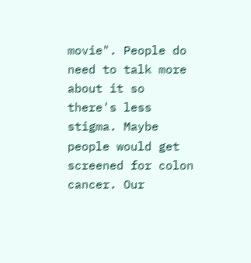movie". People do need to talk more about it so there's less stigma. Maybe people would get screened for colon cancer. Our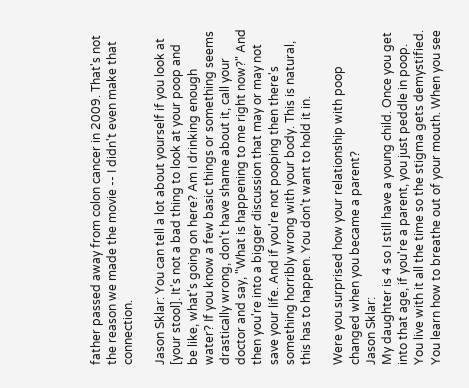father passed away from colon cancer in 2009. That's not the reason we made the movie -- I didn't even make that connection.

Jason Sklar: You can tell a lot about yourself if you look at [your stool]. It's not a bad thing to look at your poop and be like, what's going on here? Am I drinking enough water? If you know a few basic things or something seems drastically wrong, don't have shame about it, call your doctor and say, "What is happening to me right now?" And then you're into a bigger discussion that may or may not save your life. And if you're not pooping then there's something horribly wrong with your body. This is natural, this has to happen. You don't want to hold it in.

Were you surprised how your relationship with poop changed when you became a parent?
Jason Sklar:
My daughter is 4 so I still have a young child. Once you get into that age, if you're a parent, you just peddle in poop. You live with it all the time so the stigma gets demystified. You learn how to breathe out of your mouth. When you see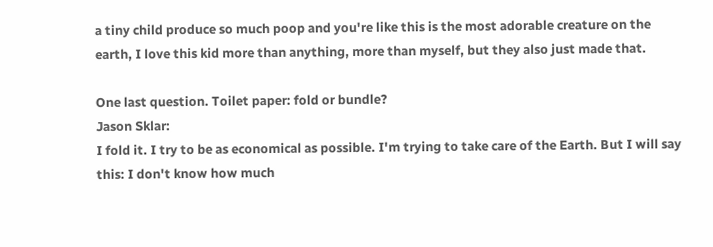a tiny child produce so much poop and you're like this is the most adorable creature on the earth, I love this kid more than anything, more than myself, but they also just made that.

One last question. Toilet paper: fold or bundle?
Jason Sklar:
I fold it. I try to be as economical as possible. I'm trying to take care of the Earth. But I will say this: I don't know how much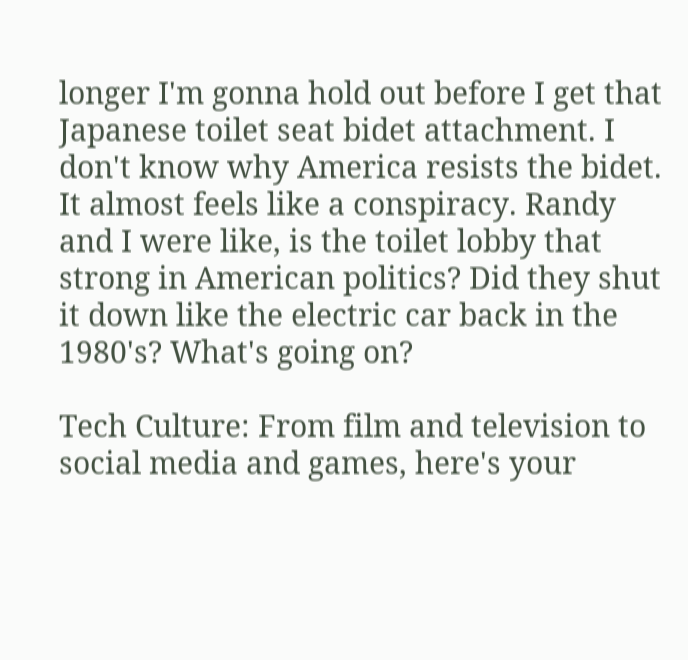longer I'm gonna hold out before I get that Japanese toilet seat bidet attachment. I don't know why America resists the bidet. It almost feels like a conspiracy. Randy and I were like, is the toilet lobby that strong in American politics? Did they shut it down like the electric car back in the 1980's? What's going on?

Tech Culture: From film and television to social media and games, here's your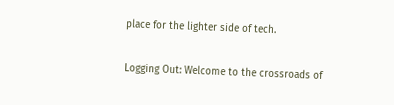place for the lighter side of tech.

Logging Out: Welcome to the crossroads of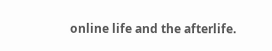online life and the afterlife.